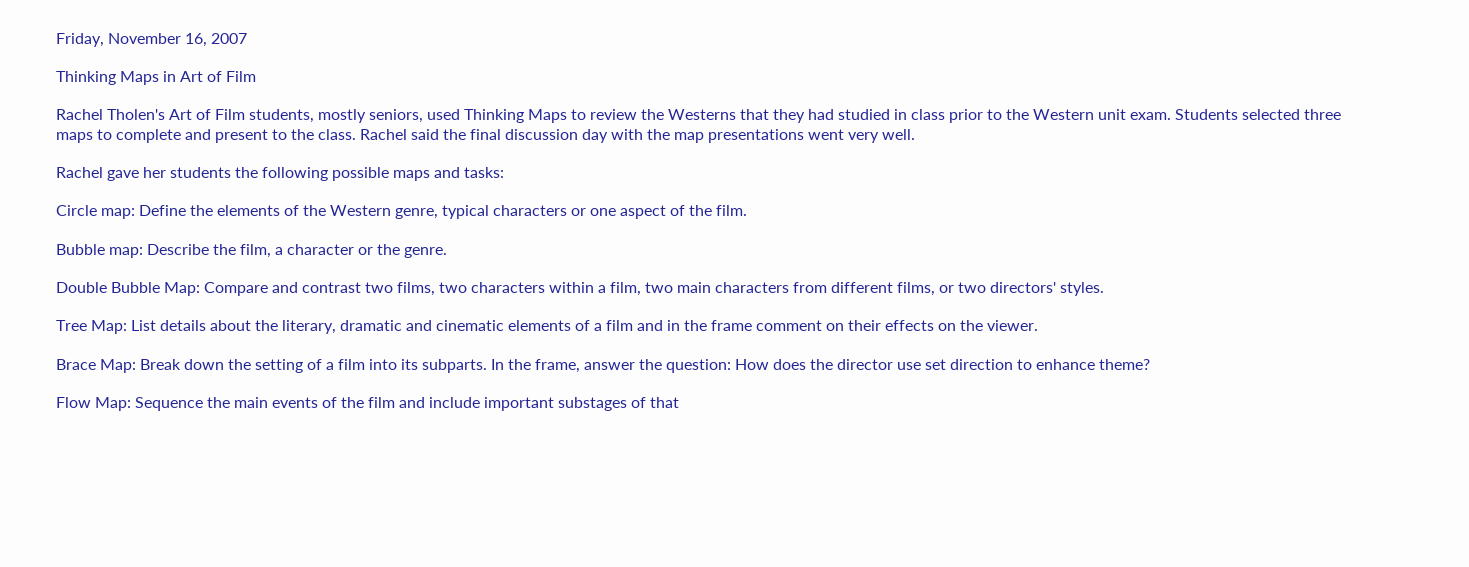Friday, November 16, 2007

Thinking Maps in Art of Film

Rachel Tholen's Art of Film students, mostly seniors, used Thinking Maps to review the Westerns that they had studied in class prior to the Western unit exam. Students selected three maps to complete and present to the class. Rachel said the final discussion day with the map presentations went very well.

Rachel gave her students the following possible maps and tasks:

Circle map: Define the elements of the Western genre, typical characters or one aspect of the film.

Bubble map: Describe the film, a character or the genre.

Double Bubble Map: Compare and contrast two films, two characters within a film, two main characters from different films, or two directors' styles.

Tree Map: List details about the literary, dramatic and cinematic elements of a film and in the frame comment on their effects on the viewer.

Brace Map: Break down the setting of a film into its subparts. In the frame, answer the question: How does the director use set direction to enhance theme?

Flow Map: Sequence the main events of the film and include important substages of that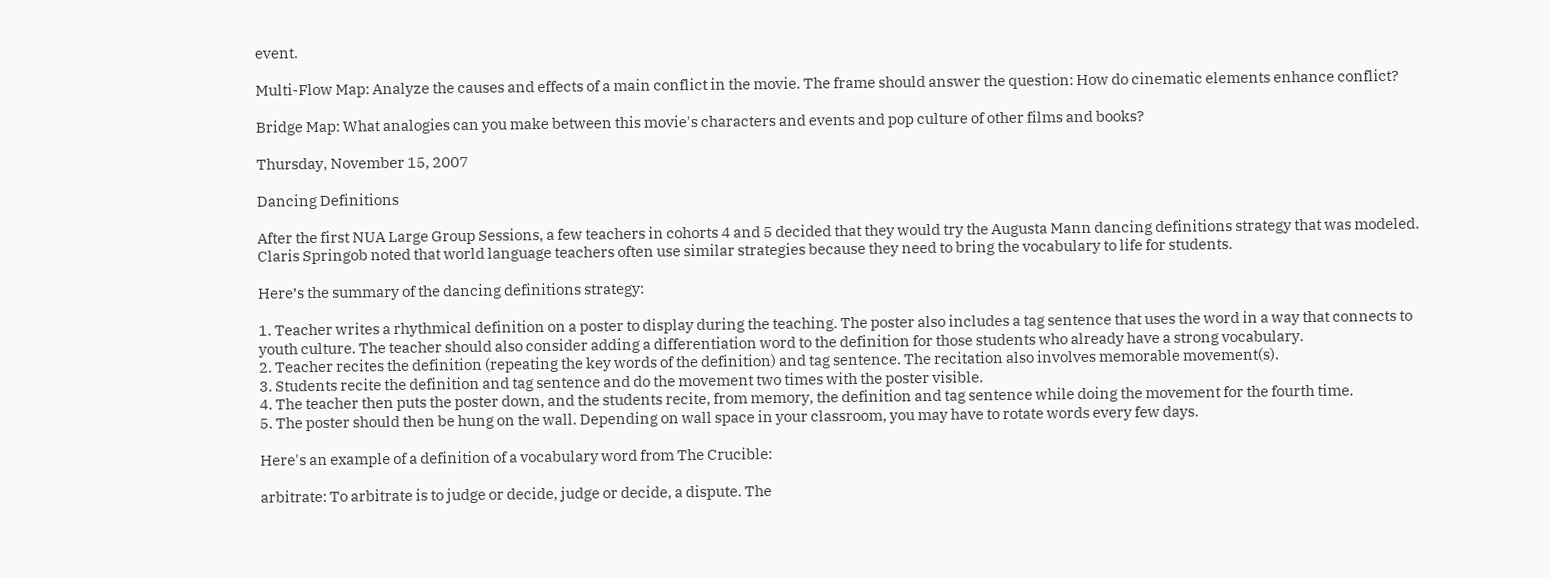event.

Multi-Flow Map: Analyze the causes and effects of a main conflict in the movie. The frame should answer the question: How do cinematic elements enhance conflict?

Bridge Map: What analogies can you make between this movie's characters and events and pop culture of other films and books?

Thursday, November 15, 2007

Dancing Definitions

After the first NUA Large Group Sessions, a few teachers in cohorts 4 and 5 decided that they would try the Augusta Mann dancing definitions strategy that was modeled. Claris Springob noted that world language teachers often use similar strategies because they need to bring the vocabulary to life for students.

Here’s the summary of the dancing definitions strategy:

1. Teacher writes a rhythmical definition on a poster to display during the teaching. The poster also includes a tag sentence that uses the word in a way that connects to youth culture. The teacher should also consider adding a differentiation word to the definition for those students who already have a strong vocabulary.
2. Teacher recites the definition (repeating the key words of the definition) and tag sentence. The recitation also involves memorable movement(s).
3. Students recite the definition and tag sentence and do the movement two times with the poster visible.
4. The teacher then puts the poster down, and the students recite, from memory, the definition and tag sentence while doing the movement for the fourth time.
5. The poster should then be hung on the wall. Depending on wall space in your classroom, you may have to rotate words every few days.

Here's an example of a definition of a vocabulary word from The Crucible:

arbitrate: To arbitrate is to judge or decide, judge or decide, a dispute. The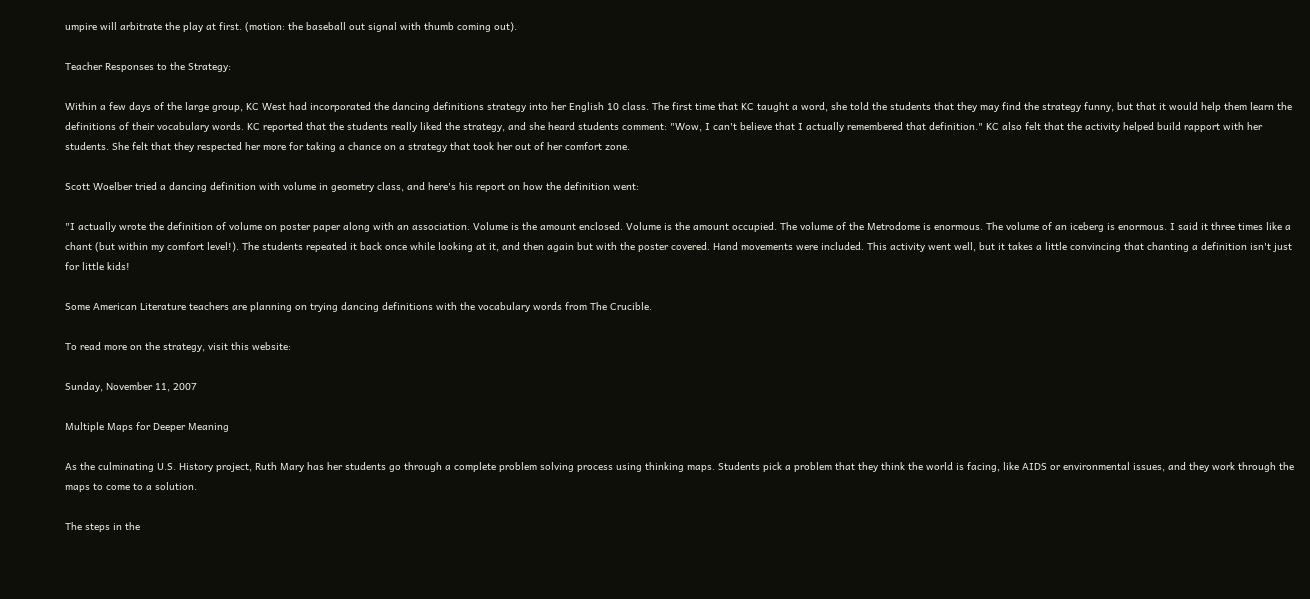umpire will arbitrate the play at first. (motion: the baseball out signal with thumb coming out).

Teacher Responses to the Strategy:

Within a few days of the large group, KC West had incorporated the dancing definitions strategy into her English 10 class. The first time that KC taught a word, she told the students that they may find the strategy funny, but that it would help them learn the definitions of their vocabulary words. KC reported that the students really liked the strategy, and she heard students comment: "Wow, I can't believe that I actually remembered that definition." KC also felt that the activity helped build rapport with her students. She felt that they respected her more for taking a chance on a strategy that took her out of her comfort zone.

Scott Woelber tried a dancing definition with volume in geometry class, and here's his report on how the definition went:

"I actually wrote the definition of volume on poster paper along with an association. Volume is the amount enclosed. Volume is the amount occupied. The volume of the Metrodome is enormous. The volume of an iceberg is enormous. I said it three times like a chant (but within my comfort level!). The students repeated it back once while looking at it, and then again but with the poster covered. Hand movements were included. This activity went well, but it takes a little convincing that chanting a definition isn't just for little kids!

Some American Literature teachers are planning on trying dancing definitions with the vocabulary words from The Crucible.

To read more on the strategy, visit this website:

Sunday, November 11, 2007

Multiple Maps for Deeper Meaning

As the culminating U.S. History project, Ruth Mary has her students go through a complete problem solving process using thinking maps. Students pick a problem that they think the world is facing, like AIDS or environmental issues, and they work through the maps to come to a solution.

The steps in the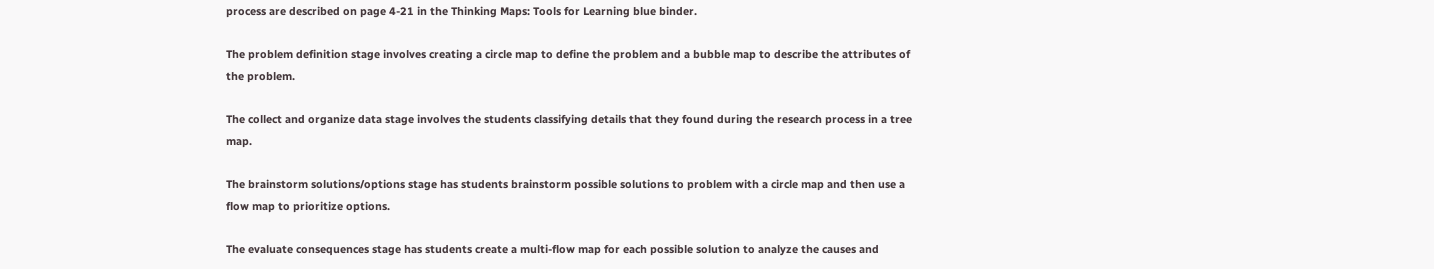process are described on page 4-21 in the Thinking Maps: Tools for Learning blue binder.

The problem definition stage involves creating a circle map to define the problem and a bubble map to describe the attributes of the problem.

The collect and organize data stage involves the students classifying details that they found during the research process in a tree map.

The brainstorm solutions/options stage has students brainstorm possible solutions to problem with a circle map and then use a flow map to prioritize options.

The evaluate consequences stage has students create a multi-flow map for each possible solution to analyze the causes and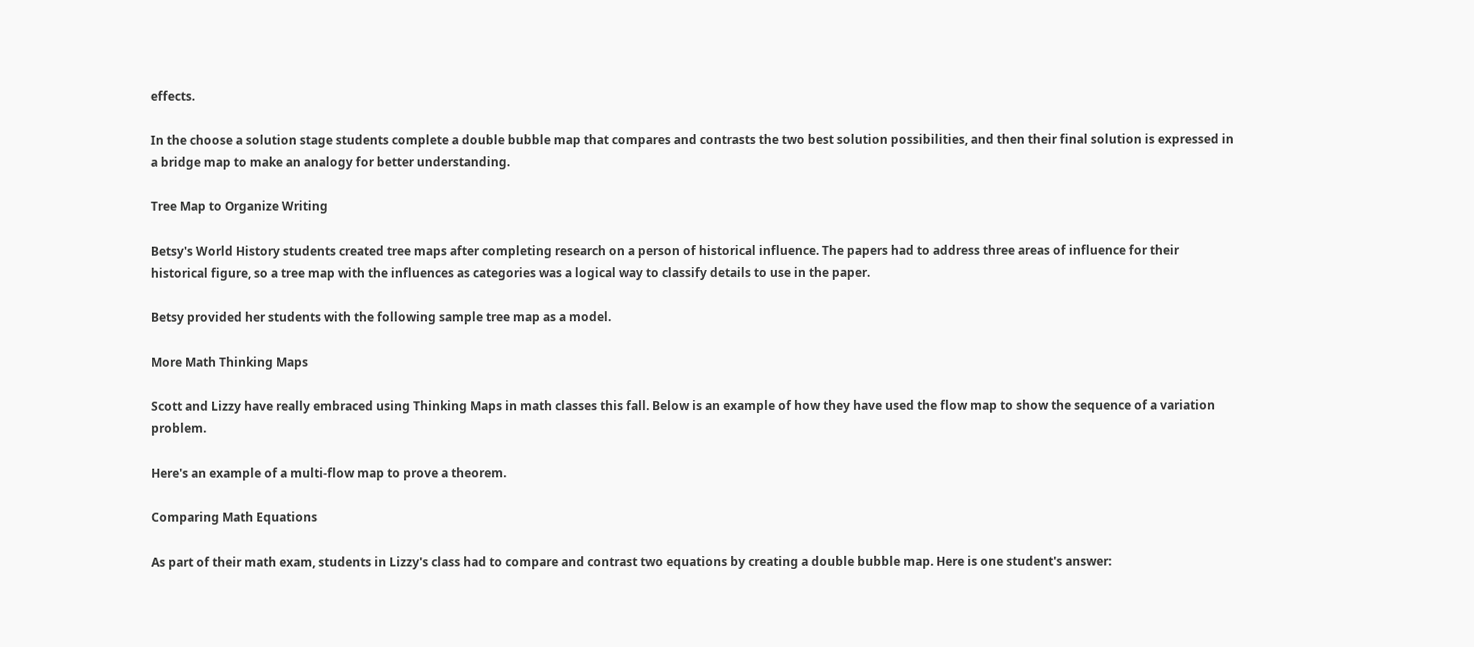effects.

In the choose a solution stage students complete a double bubble map that compares and contrasts the two best solution possibilities, and then their final solution is expressed in a bridge map to make an analogy for better understanding.

Tree Map to Organize Writing

Betsy's World History students created tree maps after completing research on a person of historical influence. The papers had to address three areas of influence for their historical figure, so a tree map with the influences as categories was a logical way to classify details to use in the paper.

Betsy provided her students with the following sample tree map as a model.

More Math Thinking Maps

Scott and Lizzy have really embraced using Thinking Maps in math classes this fall. Below is an example of how they have used the flow map to show the sequence of a variation problem.

Here's an example of a multi-flow map to prove a theorem.

Comparing Math Equations

As part of their math exam, students in Lizzy's class had to compare and contrast two equations by creating a double bubble map. Here is one student's answer: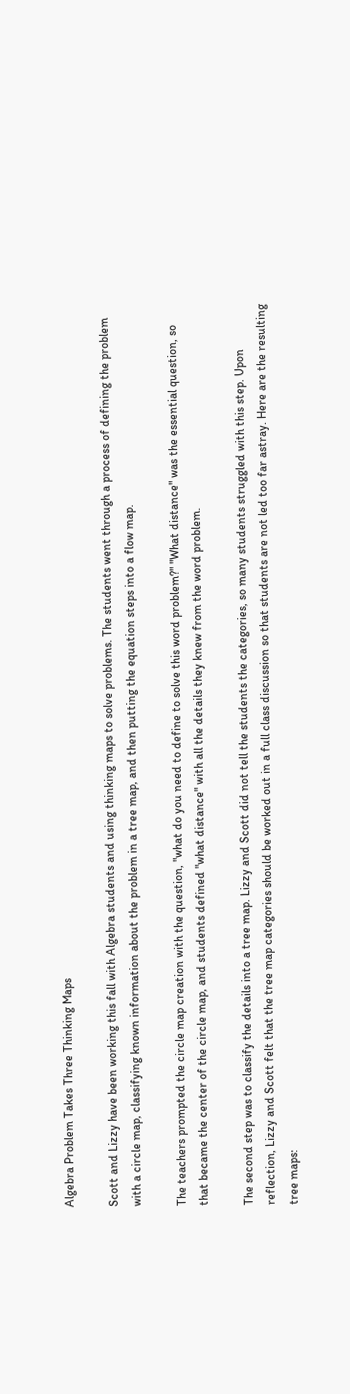Algebra Problem Takes Three Thinking Maps

Scott and Lizzy have been working this fall with Algebra students and using thinking maps to solve problems. The students went through a process of defining the problem with a circle map, classifying known information about the problem in a tree map, and then putting the equation steps into a flow map.

The teachers prompted the circle map creation with the question, "what do you need to define to solve this word problem?" "What distance" was the essential question, so that became the center of the circle map, and students defined "what distance" with all the details they knew from the word problem.

The second step was to classify the details into a tree map. Lizzy and Scott did not tell the students the categories, so many students struggled with this step. Upon reflection, Lizzy and Scott felt that the tree map categories should be worked out in a full class discussion so that students are not led too far astray. Here are the resulting tree maps: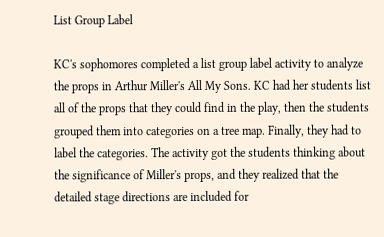List Group Label

KC's sophomores completed a list group label activity to analyze the props in Arthur Miller's All My Sons. KC had her students list all of the props that they could find in the play, then the students grouped them into categories on a tree map. Finally, they had to label the categories. The activity got the students thinking about the significance of Miller's props, and they realized that the detailed stage directions are included for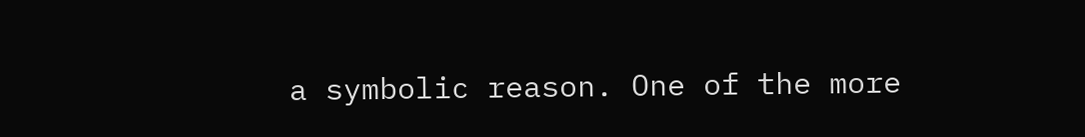a symbolic reason. One of the more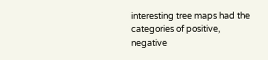interesting tree maps had the categories of positive, negative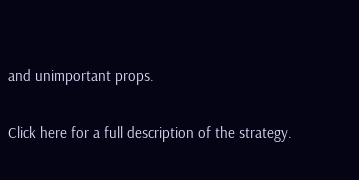and unimportant props.

Click here for a full description of the strategy.